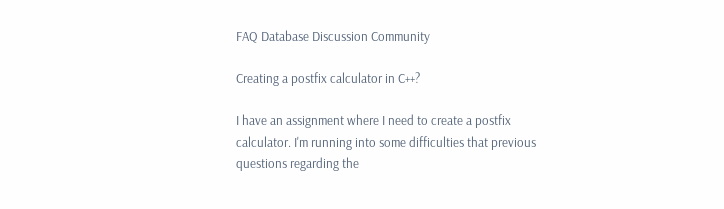FAQ Database Discussion Community

Creating a postfix calculator in C++?

I have an assignment where I need to create a postfix calculator. I'm running into some difficulties that previous questions regarding the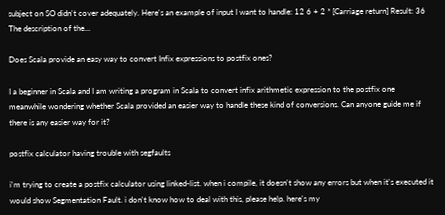subject on SO didn't cover adequately. Here's an example of input I want to handle: 12 6 + 2 * [Carriage return] Result: 36 The description of the...

Does Scala provide an easy way to convert Infix expressions to postfix ones?

I a beginner in Scala and I am writing a program in Scala to convert infix arithmetic expression to the postfix one meanwhile wondering whether Scala provided an easier way to handle these kind of conversions. Can anyone guide me if there is any easier way for it?

postfix calculator having trouble with segfaults

i'm trying to create a postfix calculator using linked-list. when i compile, it doesn't show any errors but when it's executed it would show Segmentation Fault. i don't know how to deal with this, please help. here's my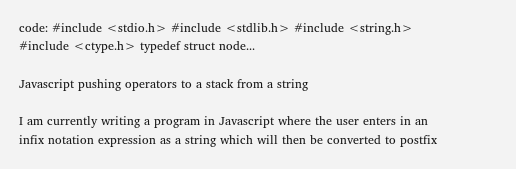code: #include <stdio.h> #include <stdlib.h> #include <string.h> #include <ctype.h> typedef struct node...

Javascript pushing operators to a stack from a string

I am currently writing a program in Javascript where the user enters in an infix notation expression as a string which will then be converted to postfix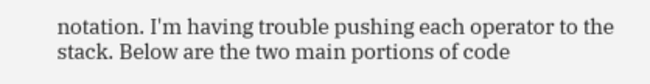notation. I'm having trouble pushing each operator to the stack. Below are the two main portions of code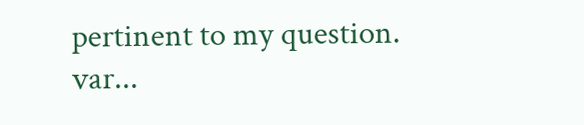pertinent to my question. var...